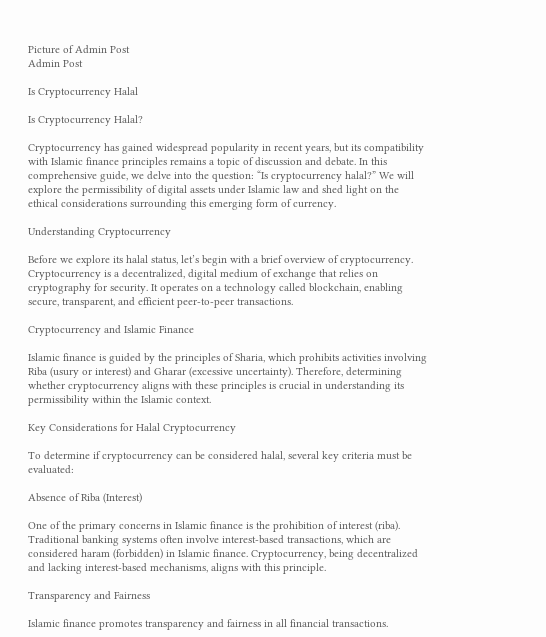Picture of Admin Post
Admin Post

Is Cryptocurrency Halal

Is Cryptocurrency Halal?

Cryptocurrency has gained widespread popularity in recent years, but its compatibility with Islamic finance principles remains a topic of discussion and debate. In this comprehensive guide, we delve into the question: “Is cryptocurrency halal?” We will explore the permissibility of digital assets under Islamic law and shed light on the ethical considerations surrounding this emerging form of currency.

Understanding Cryptocurrency

Before we explore its halal status, let’s begin with a brief overview of cryptocurrency. Cryptocurrency is a decentralized, digital medium of exchange that relies on cryptography for security. It operates on a technology called blockchain, enabling secure, transparent, and efficient peer-to-peer transactions.

Cryptocurrency and Islamic Finance

Islamic finance is guided by the principles of Sharia, which prohibits activities involving Riba (usury or interest) and Gharar (excessive uncertainty). Therefore, determining whether cryptocurrency aligns with these principles is crucial in understanding its permissibility within the Islamic context.

Key Considerations for Halal Cryptocurrency

To determine if cryptocurrency can be considered halal, several key criteria must be evaluated:

Absence of Riba (Interest)

One of the primary concerns in Islamic finance is the prohibition of interest (riba). Traditional banking systems often involve interest-based transactions, which are considered haram (forbidden) in Islamic finance. Cryptocurrency, being decentralized and lacking interest-based mechanisms, aligns with this principle.

Transparency and Fairness

Islamic finance promotes transparency and fairness in all financial transactions.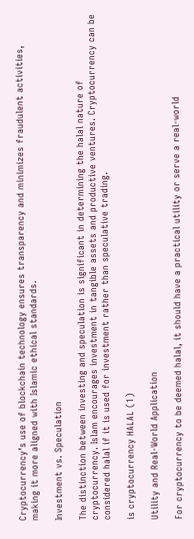Cryptocurrency’s use of blockchain technology ensures transparency and minimizes fraudulent activities, making it more aligned with Islamic ethical standards.

Investment vs. Speculation

The distinction between investing and speculation is significant in determining the halal nature of cryptocurrency. Islam encourages investment in tangible assets and productive ventures. Cryptocurrency can be considered halal if it is used for investment rather than speculative trading.

is cryptocurrency HALAL (1)

Utility and Real-World Application

For cryptocurrency to be deemed halal, it should have a practical utility or serve a real-world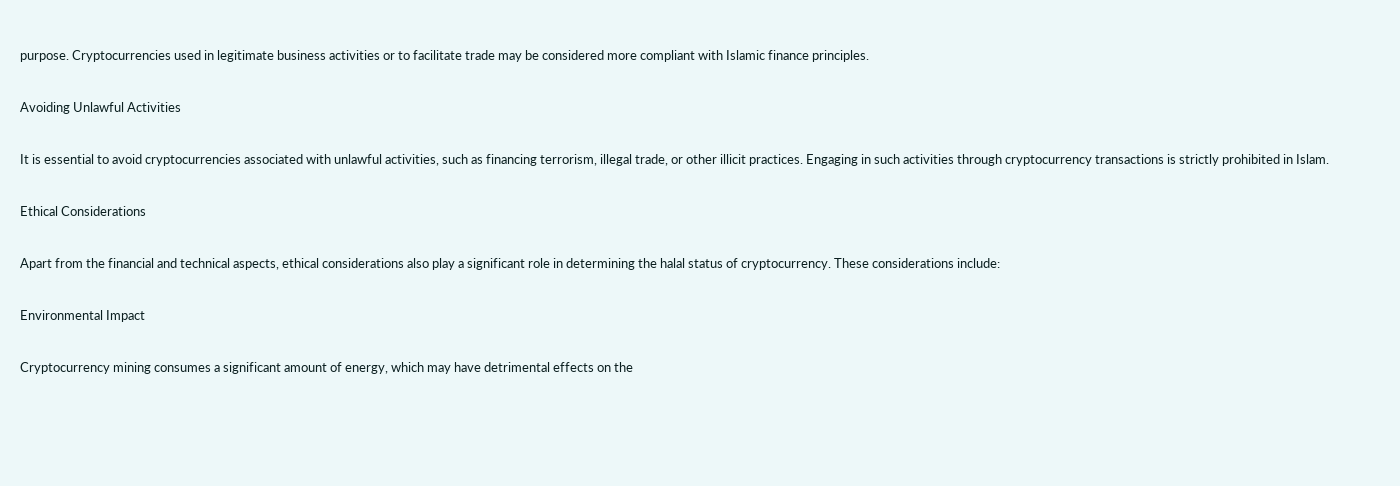purpose. Cryptocurrencies used in legitimate business activities or to facilitate trade may be considered more compliant with Islamic finance principles.

Avoiding Unlawful Activities

It is essential to avoid cryptocurrencies associated with unlawful activities, such as financing terrorism, illegal trade, or other illicit practices. Engaging in such activities through cryptocurrency transactions is strictly prohibited in Islam.

Ethical Considerations

Apart from the financial and technical aspects, ethical considerations also play a significant role in determining the halal status of cryptocurrency. These considerations include:

Environmental Impact

Cryptocurrency mining consumes a significant amount of energy, which may have detrimental effects on the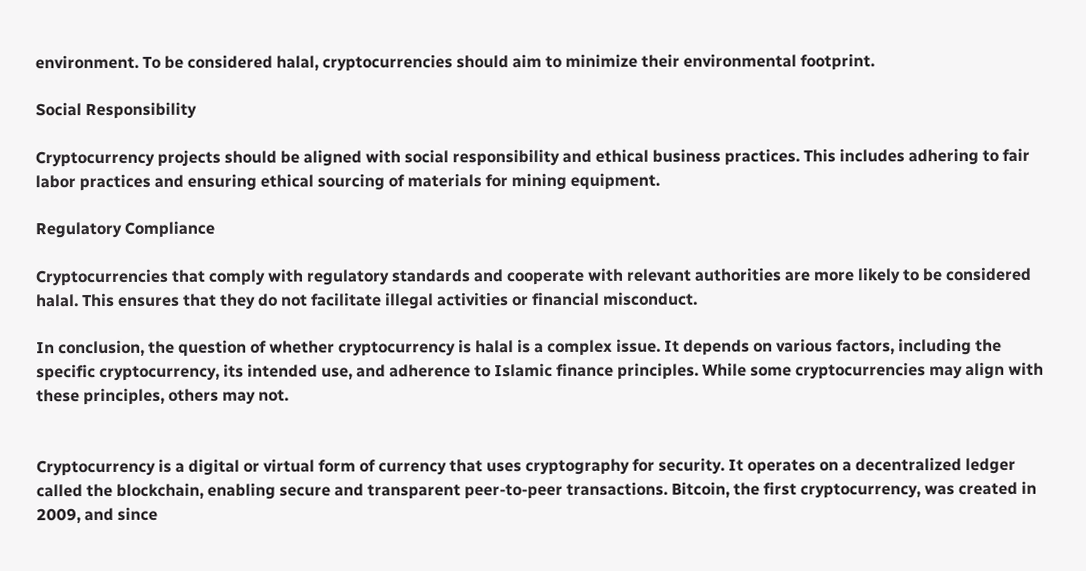environment. To be considered halal, cryptocurrencies should aim to minimize their environmental footprint.

Social Responsibility

Cryptocurrency projects should be aligned with social responsibility and ethical business practices. This includes adhering to fair labor practices and ensuring ethical sourcing of materials for mining equipment.

Regulatory Compliance

Cryptocurrencies that comply with regulatory standards and cooperate with relevant authorities are more likely to be considered halal. This ensures that they do not facilitate illegal activities or financial misconduct.

In conclusion, the question of whether cryptocurrency is halal is a complex issue. It depends on various factors, including the specific cryptocurrency, its intended use, and adherence to Islamic finance principles. While some cryptocurrencies may align with these principles, others may not.


Cryptocurrency is a digital or virtual form of currency that uses cryptography for security. It operates on a decentralized ledger called the blockchain, enabling secure and transparent peer-to-peer transactions. Bitcoin, the first cryptocurrency, was created in 2009, and since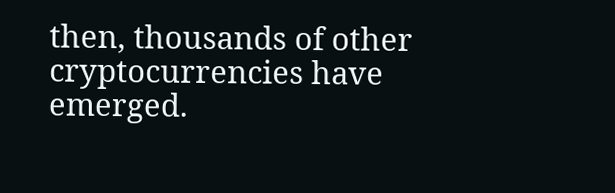then, thousands of other cryptocurrencies have emerged.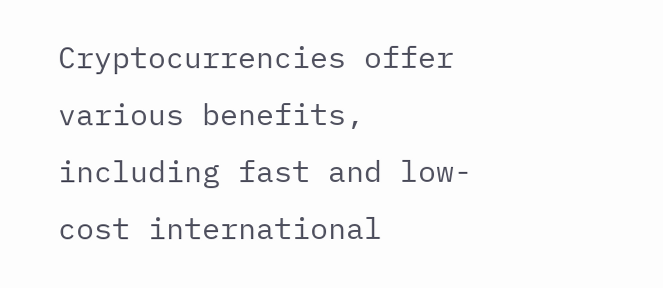Cryptocurrencies offer various benefits, including fast and low-cost international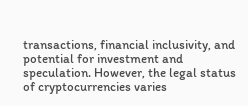transactions, financial inclusivity, and potential for investment and speculation. However, the legal status of cryptocurrencies varies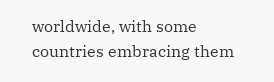worldwide, with some countries embracing them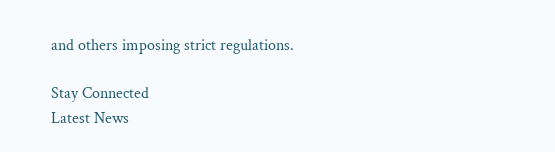and others imposing strict regulations.

Stay Connected
Latest News